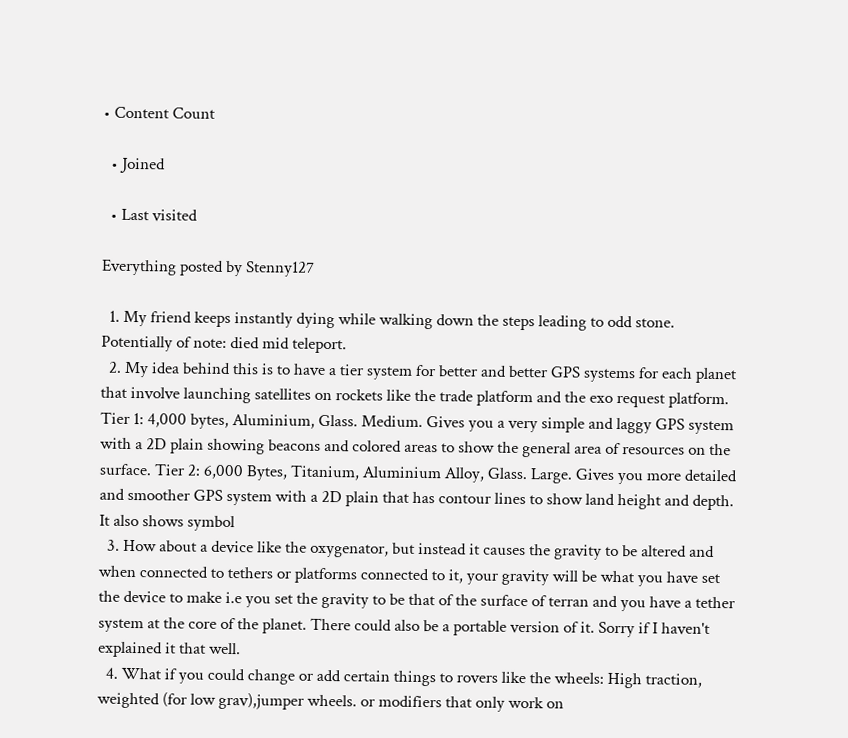• Content Count

  • Joined

  • Last visited

Everything posted by Stenny127

  1. My friend keeps instantly dying while walking down the steps leading to odd stone. Potentially of note: died mid teleport.
  2. My idea behind this is to have a tier system for better and better GPS systems for each planet that involve launching satellites on rockets like the trade platform and the exo request platform. Tier 1: 4,000 bytes, Aluminium, Glass. Medium. Gives you a very simple and laggy GPS system with a 2D plain showing beacons and colored areas to show the general area of resources on the surface. Tier 2: 6,000 Bytes, Titanium, Aluminium Alloy, Glass. Large. Gives you more detailed and smoother GPS system with a 2D plain that has contour lines to show land height and depth. It also shows symbol
  3. How about a device like the oxygenator, but instead it causes the gravity to be altered and when connected to tethers or platforms connected to it, your gravity will be what you have set the device to make i.e you set the gravity to be that of the surface of terran and you have a tether system at the core of the planet. There could also be a portable version of it. Sorry if I haven't explained it that well.
  4. What if you could change or add certain things to rovers like the wheels: High traction, weighted (for low grav),jumper wheels. or modifiers that only work on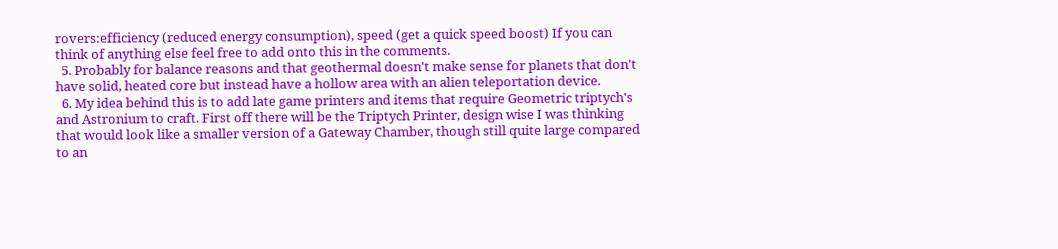rovers:efficiency (reduced energy consumption), speed (get a quick speed boost) If you can think of anything else feel free to add onto this in the comments.
  5. Probably for balance reasons and that geothermal doesn't make sense for planets that don't have solid, heated core but instead have a hollow area with an alien teleportation device.
  6. My idea behind this is to add late game printers and items that require Geometric triptych's and Astronium to craft. First off there will be the Triptych Printer, design wise I was thinking that would look like a smaller version of a Gateway Chamber, though still quite large compared to an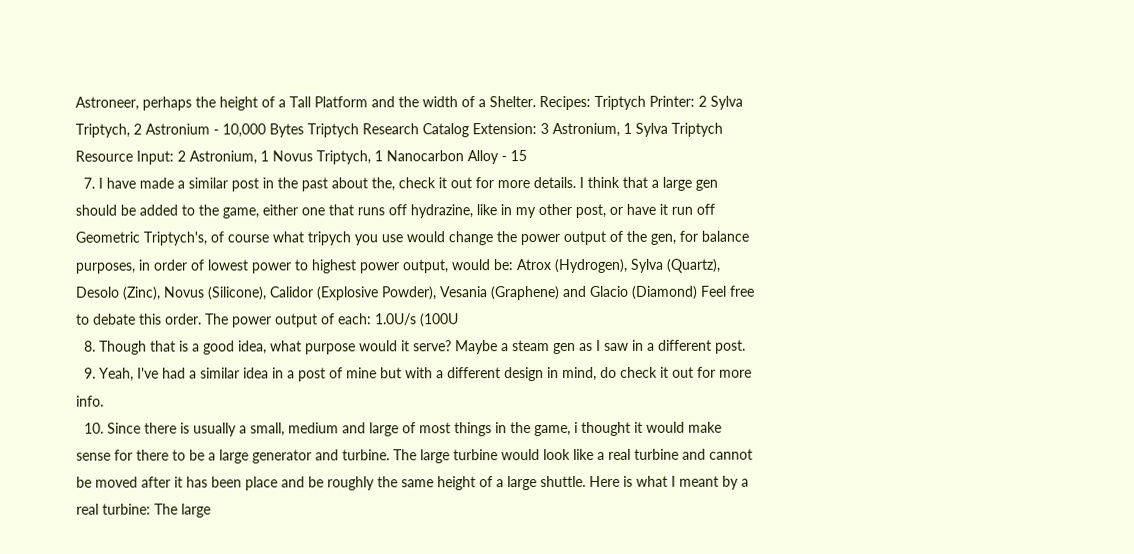Astroneer, perhaps the height of a Tall Platform and the width of a Shelter. Recipes: Triptych Printer: 2 Sylva Triptych, 2 Astronium - 10,000 Bytes Triptych Research Catalog Extension: 3 Astronium, 1 Sylva Triptych Resource Input: 2 Astronium, 1 Novus Triptych, 1 Nanocarbon Alloy - 15
  7. I have made a similar post in the past about the, check it out for more details. I think that a large gen should be added to the game, either one that runs off hydrazine, like in my other post, or have it run off Geometric Triptych's, of course what tripych you use would change the power output of the gen, for balance purposes, in order of lowest power to highest power output, would be: Atrox (Hydrogen), Sylva (Quartz), Desolo (Zinc), Novus (Silicone), Calidor (Explosive Powder), Vesania (Graphene) and Glacio (Diamond) Feel free to debate this order. The power output of each: 1.0U/s (100U
  8. Though that is a good idea, what purpose would it serve? Maybe a steam gen as I saw in a different post.
  9. Yeah, I've had a similar idea in a post of mine but with a different design in mind, do check it out for more info.
  10. Since there is usually a small, medium and large of most things in the game, i thought it would make sense for there to be a large generator and turbine. The large turbine would look like a real turbine and cannot be moved after it has been place and be roughly the same height of a large shuttle. Here is what I meant by a real turbine: The large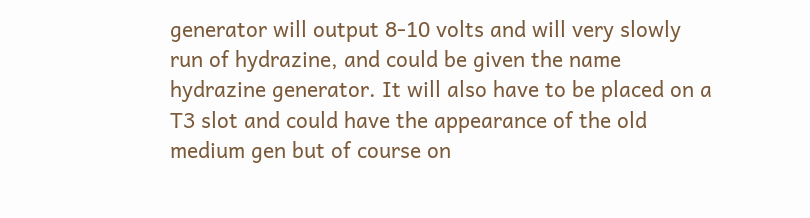generator will output 8-10 volts and will very slowly run of hydrazine, and could be given the name hydrazine generator. It will also have to be placed on a T3 slot and could have the appearance of the old medium gen but of course on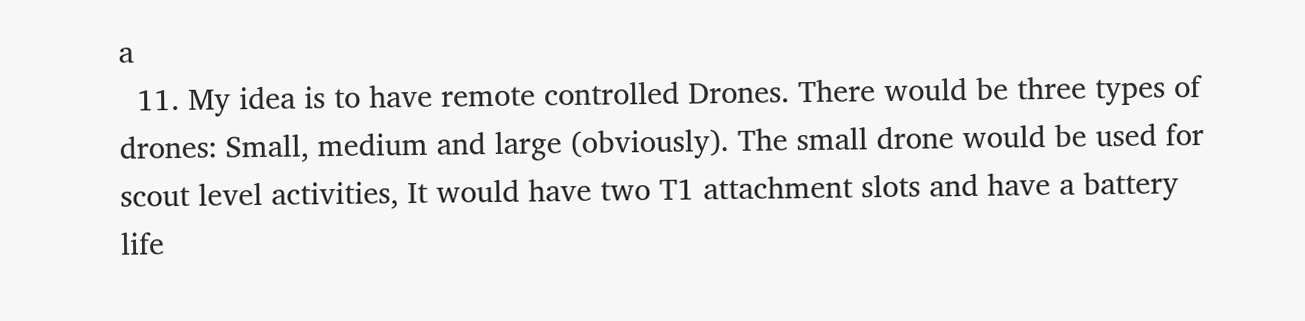a
  11. My idea is to have remote controlled Drones. There would be three types of drones: Small, medium and large (obviously). The small drone would be used for scout level activities, It would have two T1 attachment slots and have a battery life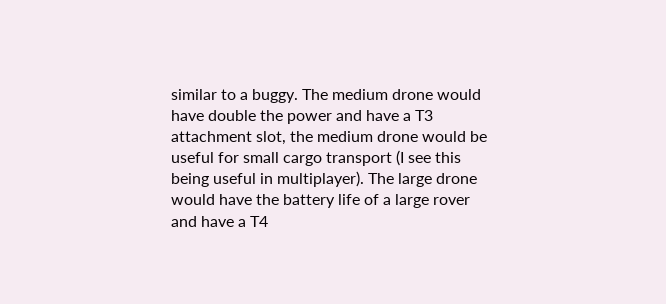similar to a buggy. The medium drone would have double the power and have a T3 attachment slot, the medium drone would be useful for small cargo transport (I see this being useful in multiplayer). The large drone would have the battery life of a large rover and have a T4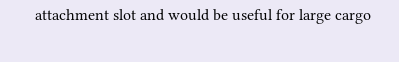attachment slot and would be useful for large cargo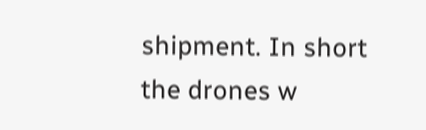shipment. In short the drones w